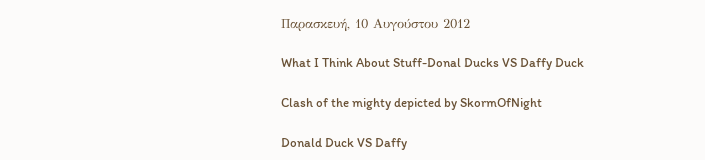Παρασκευή, 10 Αυγούστου 2012

What I Think About Stuff-Donal Ducks VS Daffy Duck

Clash of the mighty depicted by SkormOfNight

Donald Duck VS Daffy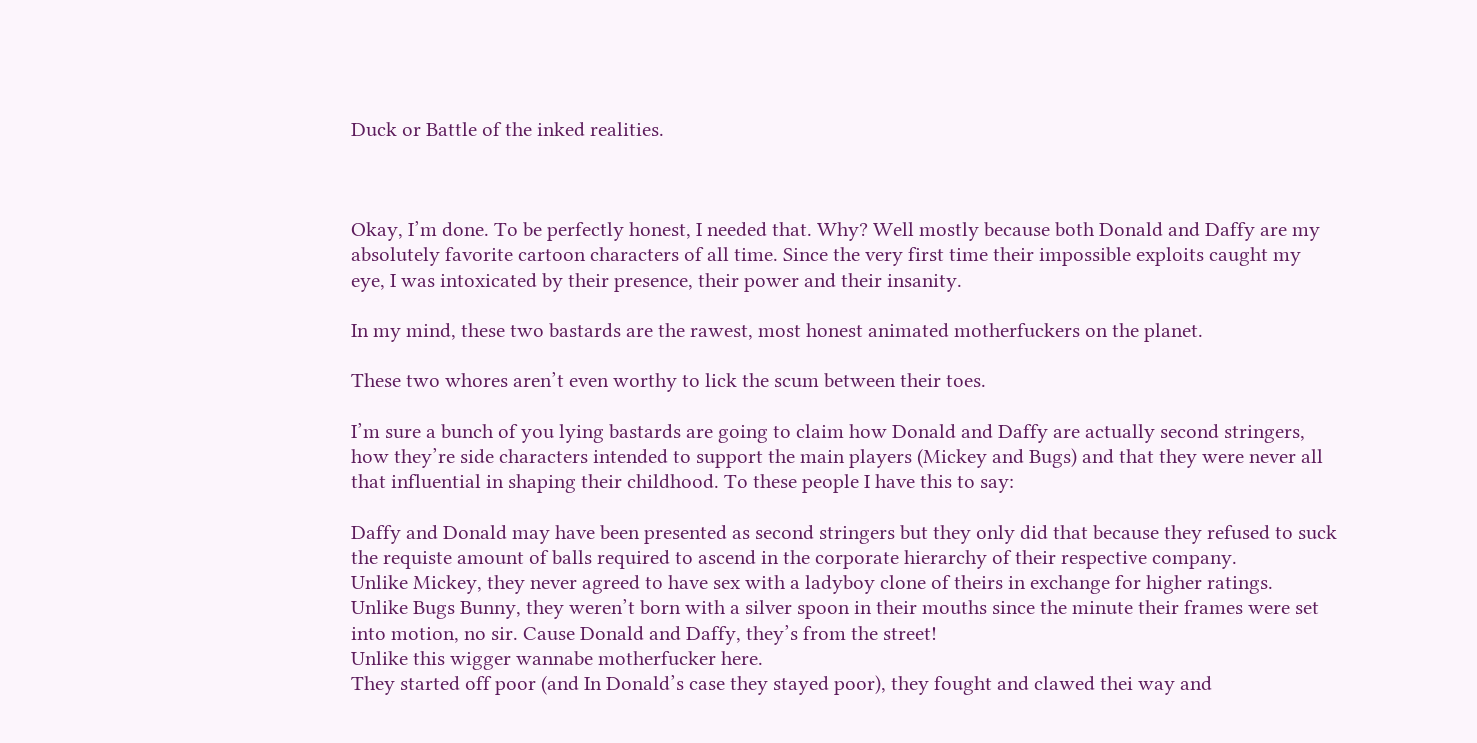Duck or Battle of the inked realities.



Okay, I’m done. To be perfectly honest, I needed that. Why? Well mostly because both Donald and Daffy are my absolutely favorite cartoon characters of all time. Since the very first time their impossible exploits caught my eye, I was intoxicated by their presence, their power and their insanity.

In my mind, these two bastards are the rawest, most honest animated motherfuckers on the planet.

These two whores aren’t even worthy to lick the scum between their toes.

I’m sure a bunch of you lying bastards are going to claim how Donald and Daffy are actually second stringers, how they’re side characters intended to support the main players (Mickey and Bugs) and that they were never all that influential in shaping their childhood. To these people I have this to say:

Daffy and Donald may have been presented as second stringers but they only did that because they refused to suck the requiste amount of balls required to ascend in the corporate hierarchy of their respective company.
Unlike Mickey, they never agreed to have sex with a ladyboy clone of theirs in exchange for higher ratings.
Unlike Bugs Bunny, they weren’t born with a silver spoon in their mouths since the minute their frames were set into motion, no sir. Cause Donald and Daffy, they’s from the street!
Unlike this wigger wannabe motherfucker here.
They started off poor (and In Donald’s case they stayed poor), they fought and clawed thei way and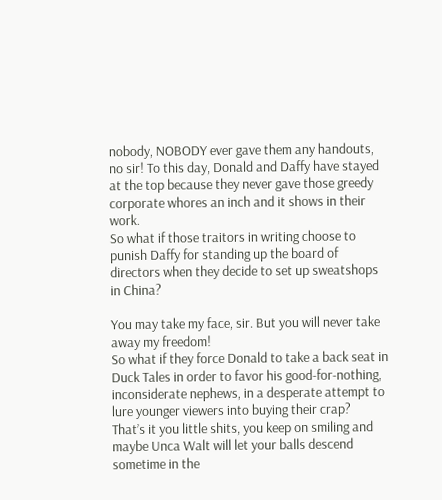nobody, NOBODY ever gave them any handouts, no sir! To this day, Donald and Daffy have stayed at the top because they never gave those greedy corporate whores an inch and it shows in their work.
So what if those traitors in writing choose to punish Daffy for standing up the board of directors when they decide to set up sweatshops in China?

You may take my face, sir. But you will never take away my freedom!
So what if they force Donald to take a back seat in Duck Tales in order to favor his good-for-nothing, inconsiderate nephews, in a desperate attempt to lure younger viewers into buying their crap?
That’s it you little shits, you keep on smiling and maybe Unca Walt will let your balls descend sometime in the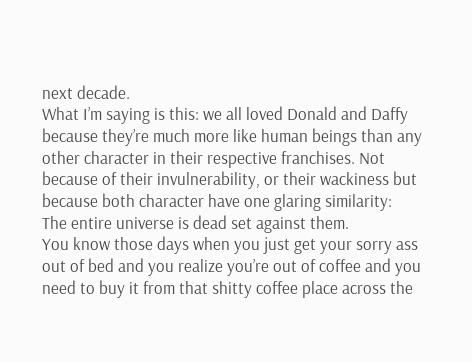next decade.
What I’m saying is this: we all loved Donald and Daffy because they’re much more like human beings than any other character in their respective franchises. Not because of their invulnerability, or their wackiness but because both character have one glaring similarity:
The entire universe is dead set against them.
You know those days when you just get your sorry ass out of bed and you realize you’re out of coffee and you need to buy it from that shitty coffee place across the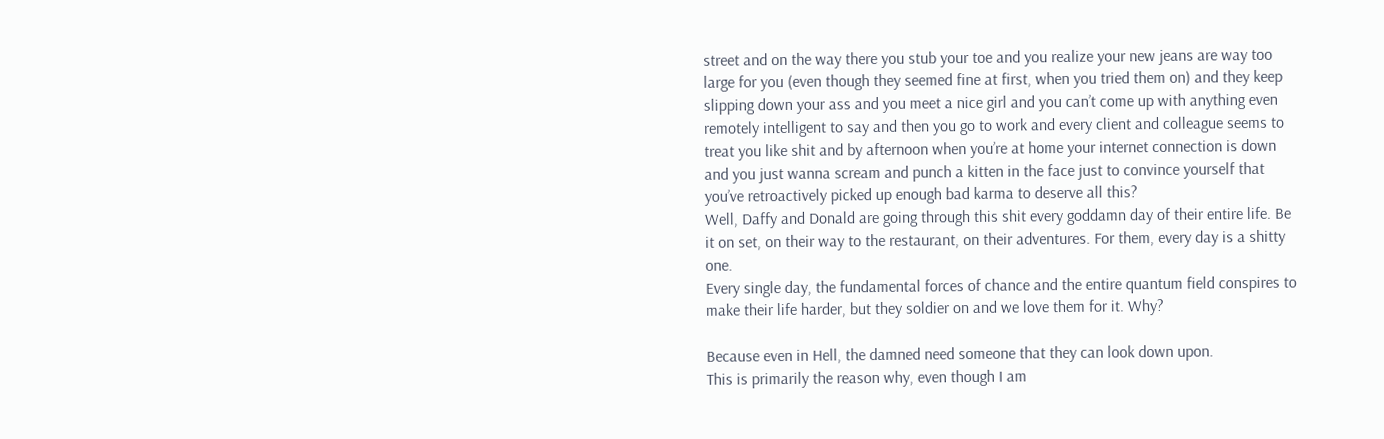street and on the way there you stub your toe and you realize your new jeans are way too large for you (even though they seemed fine at first, when you tried them on) and they keep slipping down your ass and you meet a nice girl and you can’t come up with anything even remotely intelligent to say and then you go to work and every client and colleague seems to treat you like shit and by afternoon when you’re at home your internet connection is down and you just wanna scream and punch a kitten in the face just to convince yourself that you’ve retroactively picked up enough bad karma to deserve all this?
Well, Daffy and Donald are going through this shit every goddamn day of their entire life. Be it on set, on their way to the restaurant, on their adventures. For them, every day is a shitty one.
Every single day, the fundamental forces of chance and the entire quantum field conspires to make their life harder, but they soldier on and we love them for it. Why?

Because even in Hell, the damned need someone that they can look down upon.
This is primarily the reason why, even though I am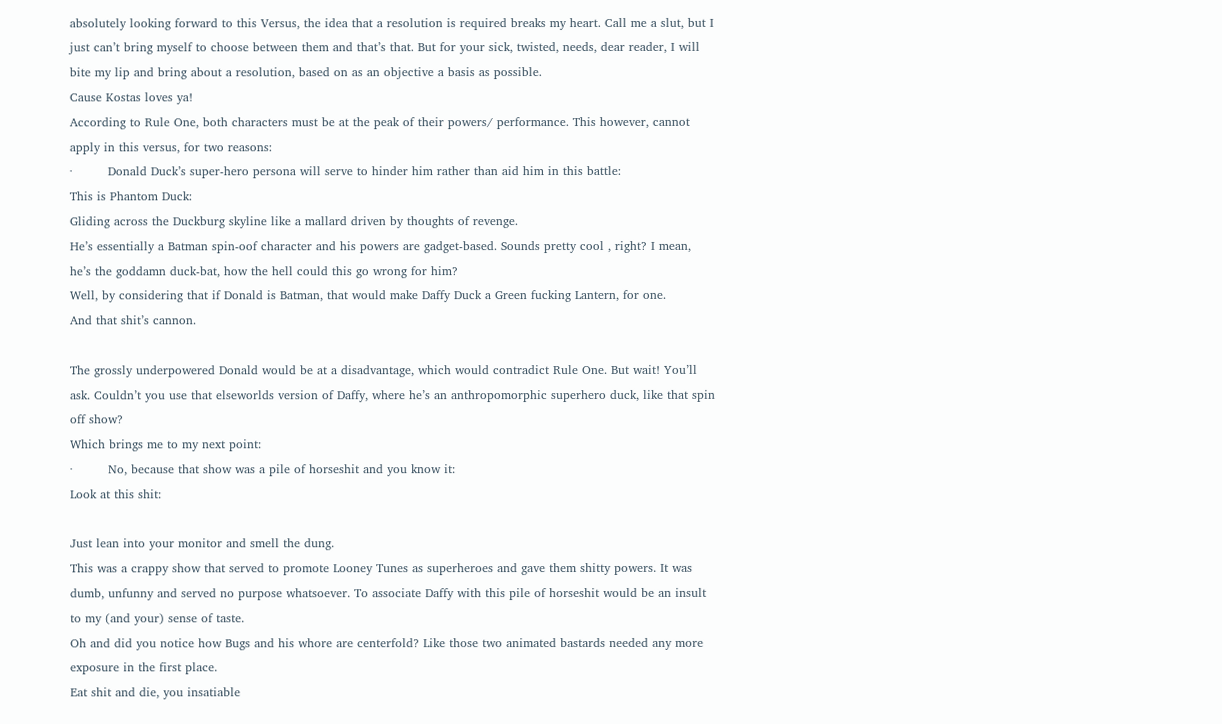absolutely looking forward to this Versus, the idea that a resolution is required breaks my heart. Call me a slut, but I just can’t bring myself to choose between them and that’s that. But for your sick, twisted, needs, dear reader, I will bite my lip and bring about a resolution, based on as an objective a basis as possible.
Cause Kostas loves ya!
According to Rule One, both characters must be at the peak of their powers/ performance. This however, cannot apply in this versus, for two reasons:
·         Donald Duck’s super-hero persona will serve to hinder him rather than aid him in this battle:
This is Phantom Duck:
Gliding across the Duckburg skyline like a mallard driven by thoughts of revenge.
He’s essentially a Batman spin-oof character and his powers are gadget-based. Sounds pretty cool , right? I mean, he’s the goddamn duck-bat, how the hell could this go wrong for him?
Well, by considering that if Donald is Batman, that would make Daffy Duck a Green fucking Lantern, for one.
And that shit’s cannon.

The grossly underpowered Donald would be at a disadvantage, which would contradict Rule One. But wait! You’ll ask. Couldn’t you use that elseworlds version of Daffy, where he’s an anthropomorphic superhero duck, like that spin off show?
Which brings me to my next point:
·         No, because that show was a pile of horseshit and you know it:
Look at this shit:

Just lean into your monitor and smell the dung.
This was a crappy show that served to promote Looney Tunes as superheroes and gave them shitty powers. It was dumb, unfunny and served no purpose whatsoever. To associate Daffy with this pile of horseshit would be an insult to my (and your) sense of taste.
Oh and did you notice how Bugs and his whore are centerfold? Like those two animated bastards needed any more exposure in the first place.
Eat shit and die, you insatiable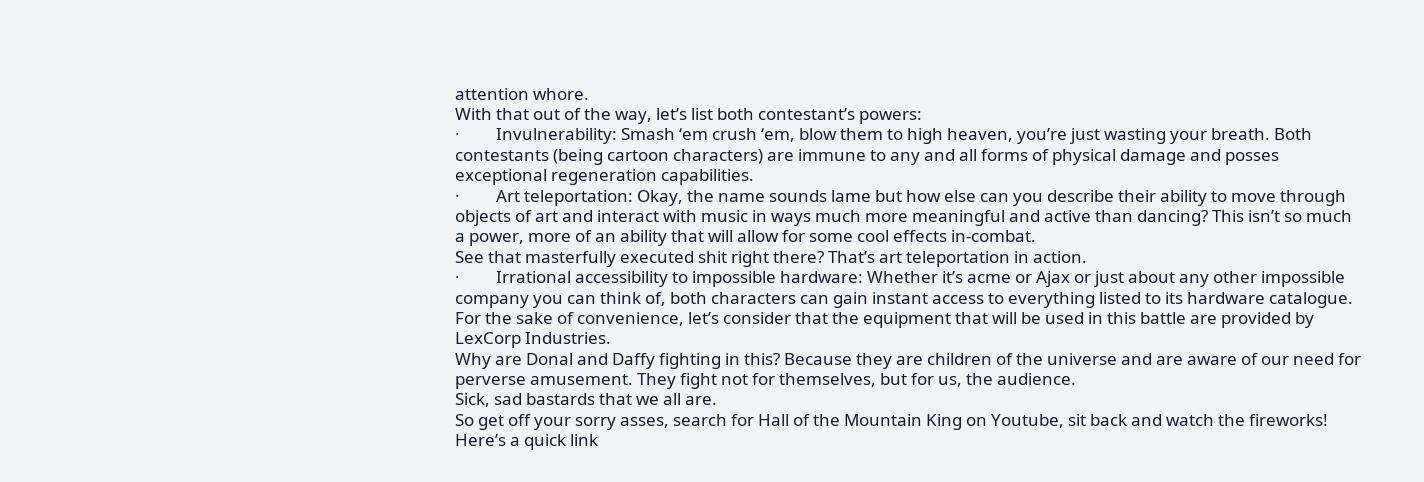attention whore.
With that out of the way, let’s list both contestant’s powers:
·         Invulnerability: Smash ‘em crush ‘em, blow them to high heaven, you’re just wasting your breath. Both contestants (being cartoon characters) are immune to any and all forms of physical damage and posses exceptional regeneration capabilities.
·         Art teleportation: Okay, the name sounds lame but how else can you describe their ability to move through objects of art and interact with music in ways much more meaningful and active than dancing? This isn’t so much a power, more of an ability that will allow for some cool effects in-combat.
See that masterfully executed shit right there? That’s art teleportation in action.
·         Irrational accessibility to impossible hardware: Whether it’s acme or Ajax or just about any other impossible company you can think of, both characters can gain instant access to everything listed to its hardware catalogue.
For the sake of convenience, let’s consider that the equipment that will be used in this battle are provided by LexCorp Industries.
Why are Donal and Daffy fighting in this? Because they are children of the universe and are aware of our need for perverse amusement. They fight not for themselves, but for us, the audience.
Sick, sad bastards that we all are.
So get off your sorry asses, search for Hall of the Mountain King on Youtube, sit back and watch the fireworks!
Here’s a quick link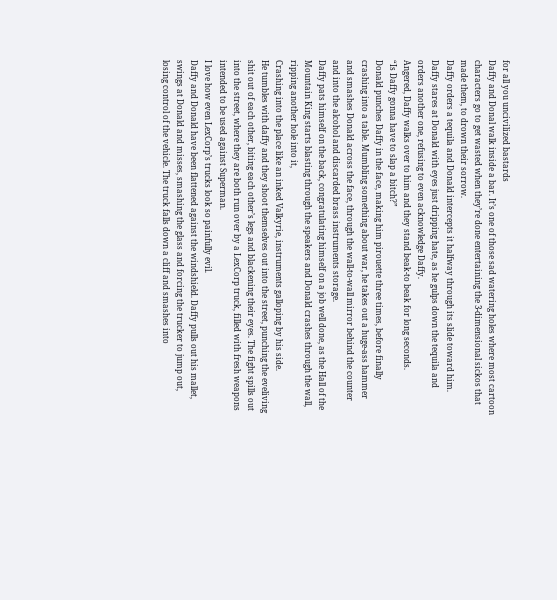for all you uncivilized bastards
Daffy and Donal walk inside a bar. It’s one of those sad watering holes where most cartoon characters go to get wasted when they’re done entertaining the 3-dimensional sickos that made them, to drown their sorrow.
Daffy orders a tequila and Donald intercepts it halfway through its slide toward him.  Daffy stares at Donald with eyes just dripping hate, as he gulps down the tequila and orders another one, refusing to even acknowledge Daffy.
Angered, Daffy walks over to him and they stand beak-to beak for long seconds.
“Is Daffy gonna have to slap a bitch?”
Donald punches Daffy in the face, making him pirouette three times, before finally crashing into a table. Mumbling something about war, he takes out a huge-ass hammer and smashes Donald across the face, through the wall-to-wall mirror behind the counter and into the alcohol and discarded brass instruments storage.
Daffy pats himself on the back, congratulating himself on a job well done, as the Hall of the Mountain King starts blasting through the speakers and Donald crashes through the wall, ripping another hole into it,
Crashing into the place like an inked Valkyrie, instruments galloping by his side.
He tumbles with daffy and they shoot themselves out into the street, punching the eveliving shit out of each other, biting each other’s legs and blackening their eyes. The fight spills out into the street, where they are both run over by a LexCorp truck, filled with fresh weapons intended to be used against Superman.
I love how even LexCorp’s trucks look so painfully evil.
Daffy and Donald have been flattened against the windshield. Daffy pulls out his mallet, swings at Donald and misses, smashing the glass and forcing the trucker to jump out, losing control of the vehicle. The truck falls down a cliff and smashes into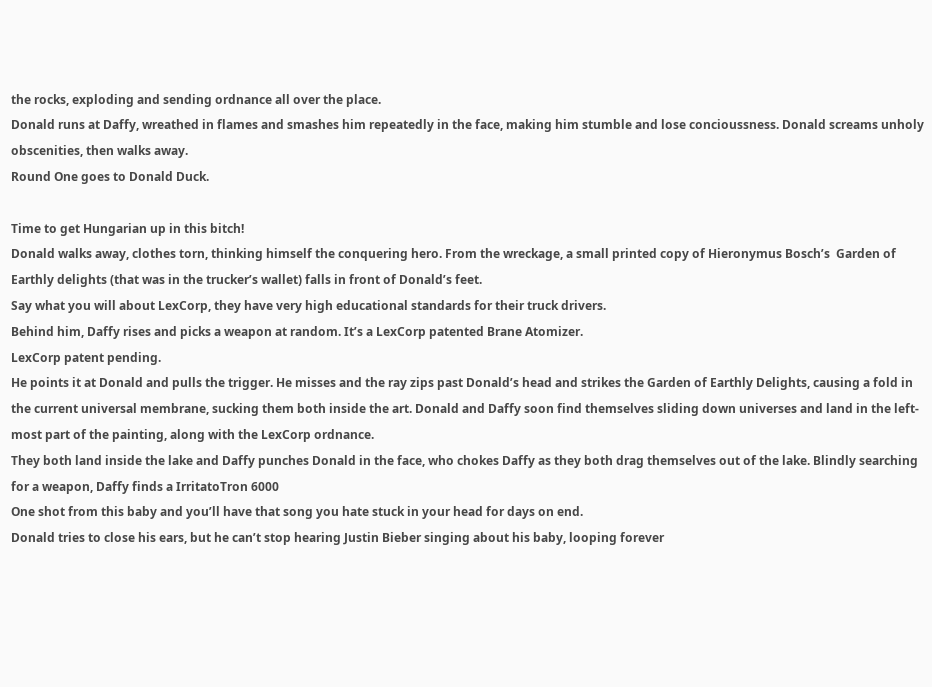the rocks, exploding and sending ordnance all over the place.
Donald runs at Daffy, wreathed in flames and smashes him repeatedly in the face, making him stumble and lose concioussness. Donald screams unholy obscenities, then walks away.
Round One goes to Donald Duck.

Time to get Hungarian up in this bitch!
Donald walks away, clothes torn, thinking himself the conquering hero. From the wreckage, a small printed copy of Hieronymus Bosch’s  Garden of Earthly delights (that was in the trucker’s wallet) falls in front of Donald’s feet.
Say what you will about LexCorp, they have very high educational standards for their truck drivers.
Behind him, Daffy rises and picks a weapon at random. It’s a LexCorp patented Brane Atomizer.
LexCorp patent pending.
He points it at Donald and pulls the trigger. He misses and the ray zips past Donald’s head and strikes the Garden of Earthly Delights, causing a fold in the current universal membrane, sucking them both inside the art. Donald and Daffy soon find themselves sliding down universes and land in the left-most part of the painting, along with the LexCorp ordnance.
They both land inside the lake and Daffy punches Donald in the face, who chokes Daffy as they both drag themselves out of the lake. Blindly searching for a weapon, Daffy finds a IrritatoTron 6000
One shot from this baby and you’ll have that song you hate stuck in your head for days on end.
Donald tries to close his ears, but he can’t stop hearing Justin Bieber singing about his baby, looping forever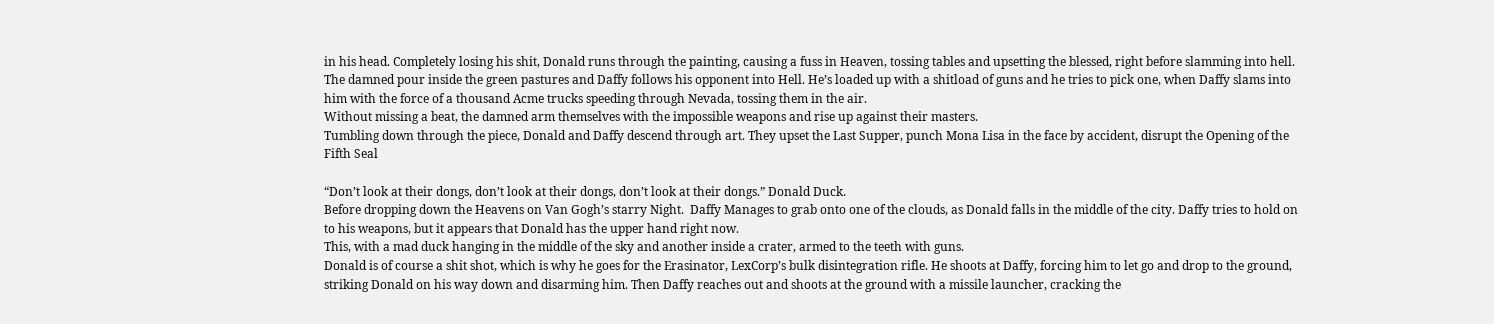in his head. Completely losing his shit, Donald runs through the painting, causing a fuss in Heaven, tossing tables and upsetting the blessed, right before slamming into hell.
The damned pour inside the green pastures and Daffy follows his opponent into Hell. He’s loaded up with a shitload of guns and he tries to pick one, when Daffy slams into him with the force of a thousand Acme trucks speeding through Nevada, tossing them in the air.
Without missing a beat, the damned arm themselves with the impossible weapons and rise up against their masters.
Tumbling down through the piece, Donald and Daffy descend through art. They upset the Last Supper, punch Mona Lisa in the face by accident, disrupt the Opening of the Fifth Seal

“Don’t look at their dongs, don’t look at their dongs, don’t look at their dongs.” Donald Duck.
Before dropping down the Heavens on Van Gogh’s starry Night.  Daffy Manages to grab onto one of the clouds, as Donald falls in the middle of the city. Daffy tries to hold on to his weapons, but it appears that Donald has the upper hand right now.
This, with a mad duck hanging in the middle of the sky and another inside a crater, armed to the teeth with guns.
Donald is of course a shit shot, which is why he goes for the Erasinator, LexCorp’s bulk disintegration rifle. He shoots at Daffy, forcing him to let go and drop to the ground, striking Donald on his way down and disarming him. Then Daffy reaches out and shoots at the ground with a missile launcher, cracking the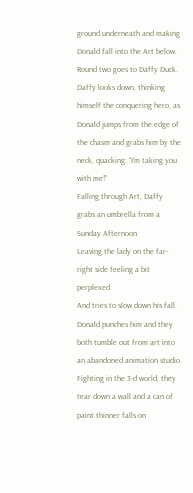ground underneath and making Donald fall into the Art below.
Round two goes to Daffy Duck.
Daffy looks down, thinking himself the conquering hero, as Donald jumps from the edge of the chasm and grabs him by the neck, quacking: “I’m taking you with me!”
Falling through Art, Daffy grabs an umbrella from a Sunday Afternoon
Leaving the lady on the far-right side feeling a bit perplexed
And tries to slow down his fall. Donald punches him and they both tumble out from art into an abandoned animation studio. Fighting in the 3-d world, they tear down a wall and a can of paint thinner falls on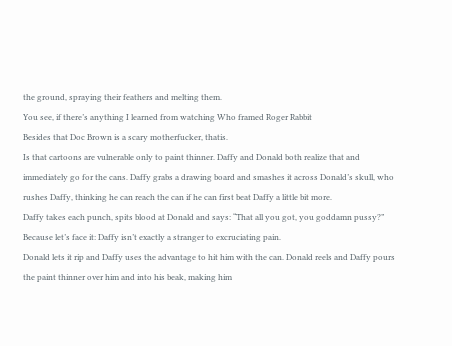the ground, spraying their feathers and melting them.
You see, if there’s anything I learned from watching Who framed Roger Rabbit
Besides that Doc Brown is a scary motherfucker, thatis.
Is that cartoons are vulnerable only to paint thinner. Daffy and Donald both realize that and immediately go for the cans. Daffy grabs a drawing board and smashes it across Donald’s skull, who rushes Daffy, thinking he can reach the can if he can first beat Daffy a little bit more.
Daffy takes each punch, spits blood at Donald and says: “That all you got, you goddamn pussy?”
Because let’s face it: Daffy isn’t exactly a stranger to excruciating pain.
Donald lets it rip and Daffy uses the advantage to hit him with the can. Donald reels and Daffy pours the paint thinner over him and into his beak, making him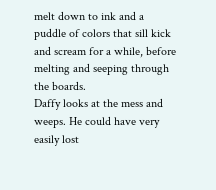melt down to ink and a puddle of colors that sill kick and scream for a while, before melting and seeping through the boards.
Daffy looks at the mess and weeps. He could have very easily lost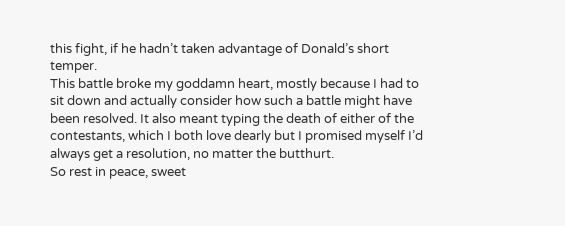this fight, if he hadn’t taken advantage of Donald’s short temper.
This battle broke my goddamn heart, mostly because I had to sit down and actually consider how such a battle might have been resolved. It also meant typing the death of either of the contestants, which I both love dearly but I promised myself I’d always get a resolution, no matter the butthurt.
So rest in peace, sweet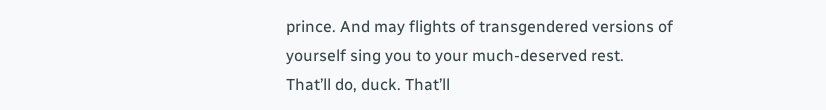prince. And may flights of transgendered versions of yourself sing you to your much-deserved rest.
That’ll do, duck. That’ll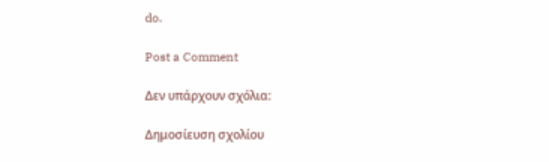do.

Post a Comment

Δεν υπάρχουν σχόλια:

Δημοσίευση σχολίου